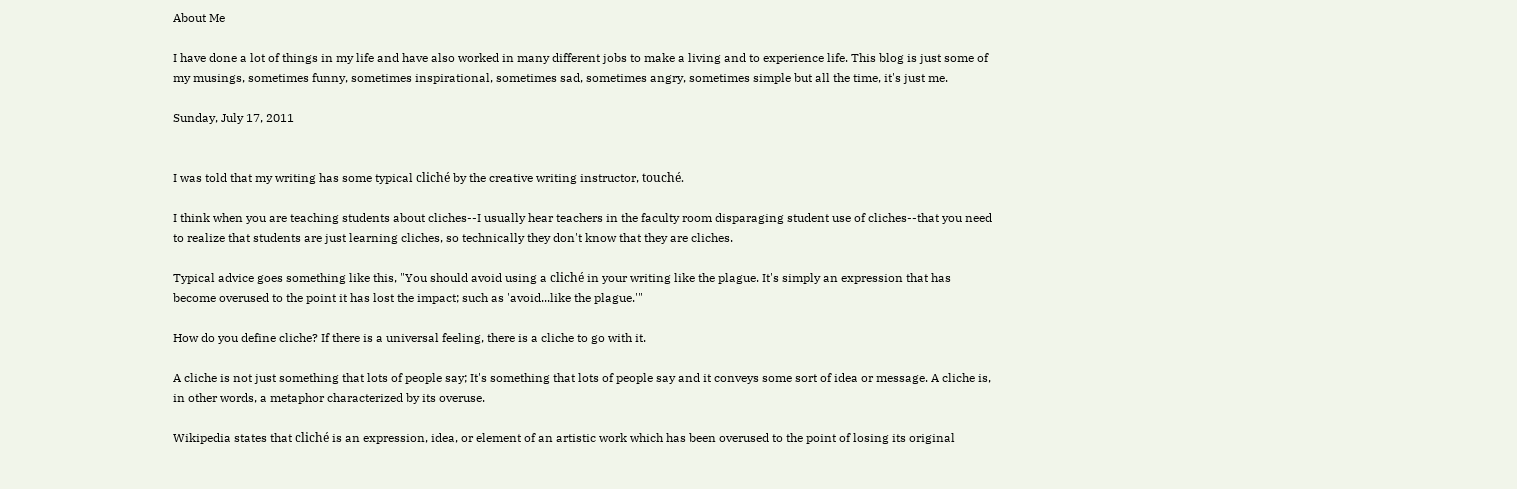About Me

I have done a lot of things in my life and have also worked in many different jobs to make a living and to experience life. This blog is just some of my musings, sometimes funny, sometimes inspirational, sometimes sad, sometimes angry, sometimes simple but all the time, it's just me.

Sunday, July 17, 2011


I was told that my writing has some typical cliché by the creative writing instructor, touché.

I think when you are teaching students about cliches--I usually hear teachers in the faculty room disparaging student use of cliches--that you need to realize that students are just learning cliches, so technically they don't know that they are cliches.

Typical advice goes something like this, "You should avoid using a cliché in your writing like the plague. It's simply an expression that has become overused to the point it has lost the impact; such as 'avoid...like the plague.'"

How do you define cliche? If there is a universal feeling, there is a cliche to go with it.

A cliche is not just something that lots of people say; It's something that lots of people say and it conveys some sort of idea or message. A cliche is, in other words, a metaphor characterized by its overuse.

Wikipedia states that cliché is an expression, idea, or element of an artistic work which has been overused to the point of losing its original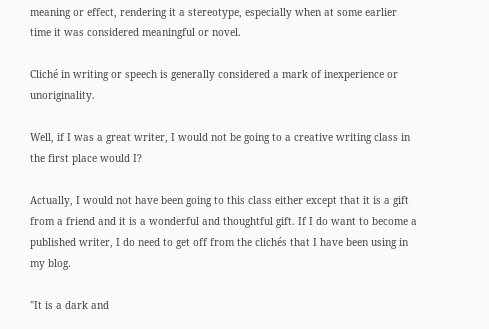meaning or effect, rendering it a stereotype, especially when at some earlier time it was considered meaningful or novel.

Cliché in writing or speech is generally considered a mark of inexperience or unoriginality.

Well, if I was a great writer, I would not be going to a creative writing class in the first place would I?

Actually, I would not have been going to this class either except that it is a gift from a friend and it is a wonderful and thoughtful gift. If I do want to become a published writer, I do need to get off from the clichés that I have been using in my blog.

"It is a dark and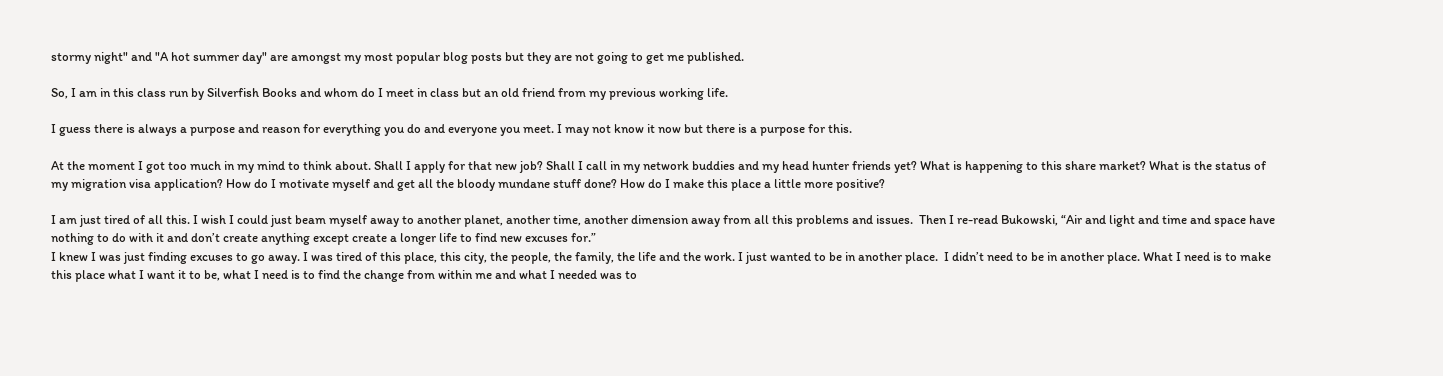stormy night" and "A hot summer day" are amongst my most popular blog posts but they are not going to get me published.

So, I am in this class run by Silverfish Books and whom do I meet in class but an old friend from my previous working life.

I guess there is always a purpose and reason for everything you do and everyone you meet. I may not know it now but there is a purpose for this.

At the moment I got too much in my mind to think about. Shall I apply for that new job? Shall I call in my network buddies and my head hunter friends yet? What is happening to this share market? What is the status of my migration visa application? How do I motivate myself and get all the bloody mundane stuff done? How do I make this place a little more positive?

I am just tired of all this. I wish I could just beam myself away to another planet, another time, another dimension away from all this problems and issues.  Then I re-read Bukowski, “Air and light and time and space have nothing to do with it and don’t create anything except create a longer life to find new excuses for.”
I knew I was just finding excuses to go away. I was tired of this place, this city, the people, the family, the life and the work. I just wanted to be in another place.  I didn’t need to be in another place. What I need is to make this place what I want it to be, what I need is to find the change from within me and what I needed was to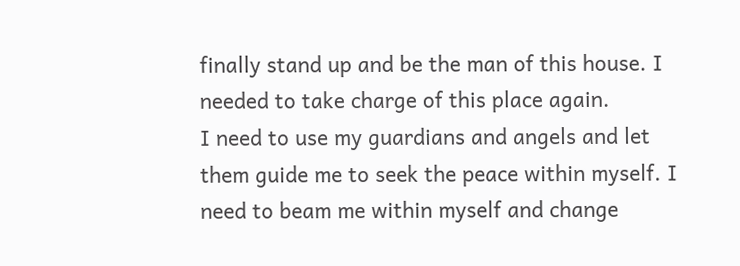finally stand up and be the man of this house. I needed to take charge of this place again.
I need to use my guardians and angels and let them guide me to seek the peace within myself. I need to beam me within myself and change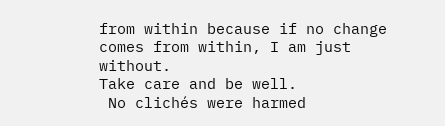from within because if no change comes from within, I am just without.
Take care and be well.
 No clichés were harmed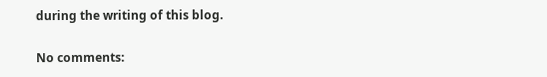during the writing of this blog.

No comments: